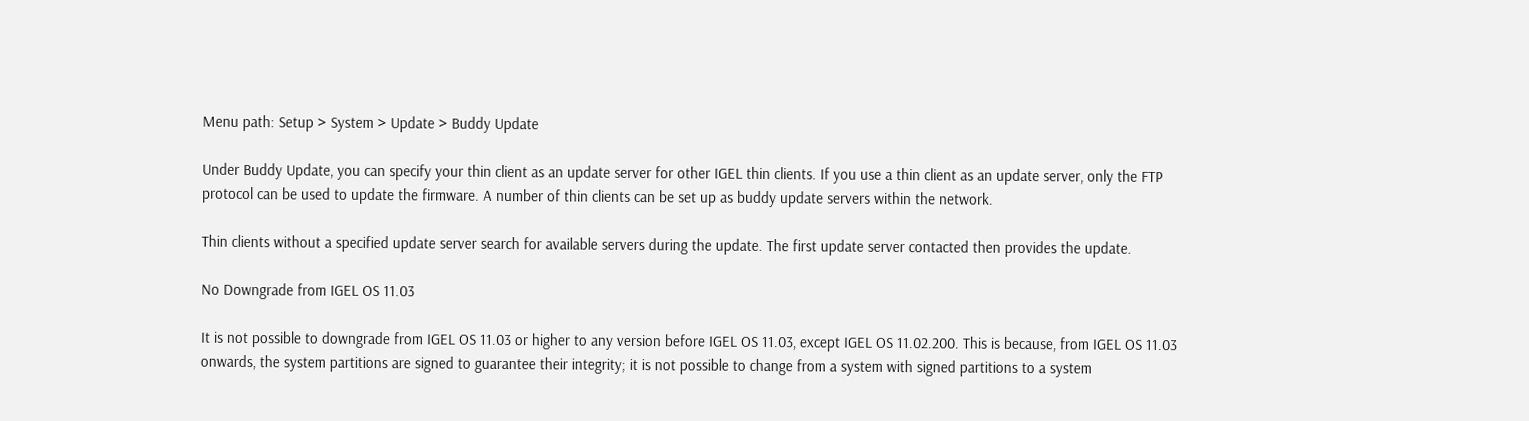Menu path: Setup > System > Update > Buddy Update

Under Buddy Update, you can specify your thin client as an update server for other IGEL thin clients. If you use a thin client as an update server, only the FTP protocol can be used to update the firmware. A number of thin clients can be set up as buddy update servers within the network.

Thin clients without a specified update server search for available servers during the update. The first update server contacted then provides the update.

No Downgrade from IGEL OS 11.03

It is not possible to downgrade from IGEL OS 11.03 or higher to any version before IGEL OS 11.03, except IGEL OS 11.02.200. This is because, from IGEL OS 11.03 onwards, the system partitions are signed to guarantee their integrity; it is not possible to change from a system with signed partitions to a system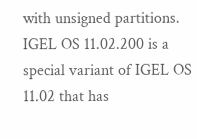with unsigned partitions. IGEL OS 11.02.200 is a special variant of IGEL OS 11.02 that has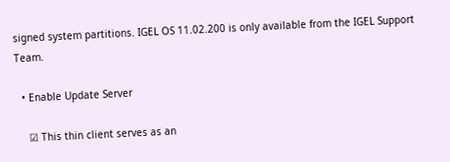signed system partitions. IGEL OS 11.02.200 is only available from the IGEL Support Team.

  • Enable Update Server

    ☑ This thin client serves as an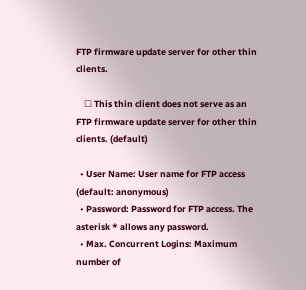FTP firmware update server for other thin clients.

    ☐ This thin client does not serve as an FTP firmware update server for other thin clients. (default)

  • User Name: User name for FTP access (default: anonymous)
  • Password: Password for FTP access. The asterisk * allows any password.
  • Max. Concurrent Logins: Maximum number of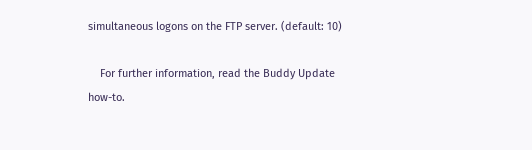simultaneous logons on the FTP server. (default: 10)

    For further information, read the Buddy Update how-to.